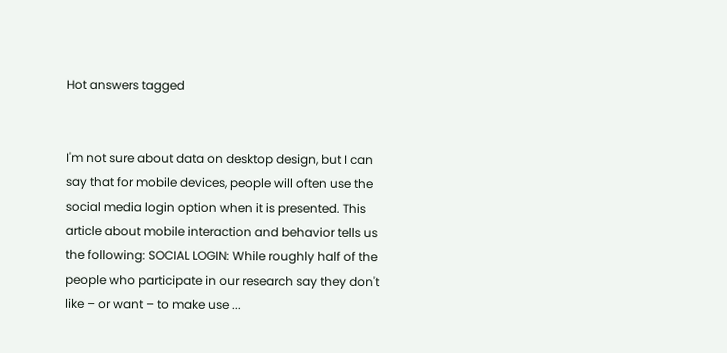Hot answers tagged


I'm not sure about data on desktop design, but I can say that for mobile devices, people will often use the social media login option when it is presented. This article about mobile interaction and behavior tells us the following: SOCIAL LOGIN: While roughly half of the people who participate in our research say they don't like – or want – to make use ...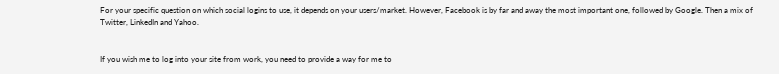For your specific question on which social logins to use, it depends on your users/market. However, Facebook is by far and away the most important one, followed by Google. Then a mix of Twitter, LinkedIn and Yahoo.


If you wish me to log into your site from work, you need to provide a way for me to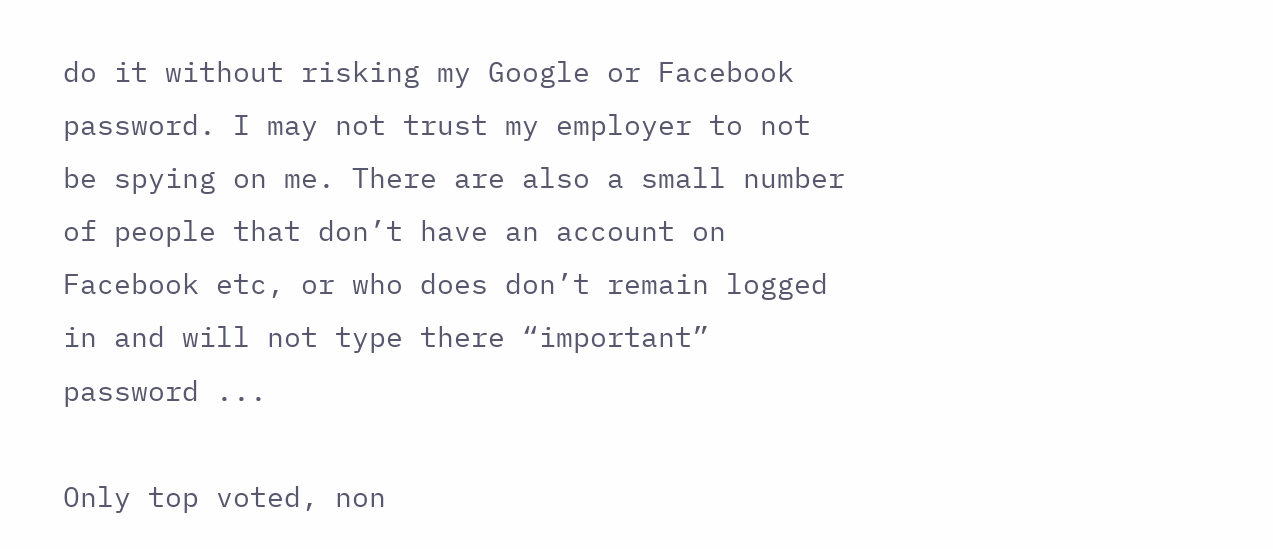do it without risking my Google or Facebook password. I may not trust my employer to not be spying on me. There are also a small number of people that don’t have an account on Facebook etc, or who does don’t remain logged in and will not type there “important” password ...

Only top voted, non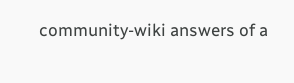community-wiki answers of a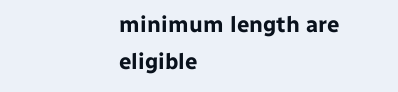minimum length are eligible